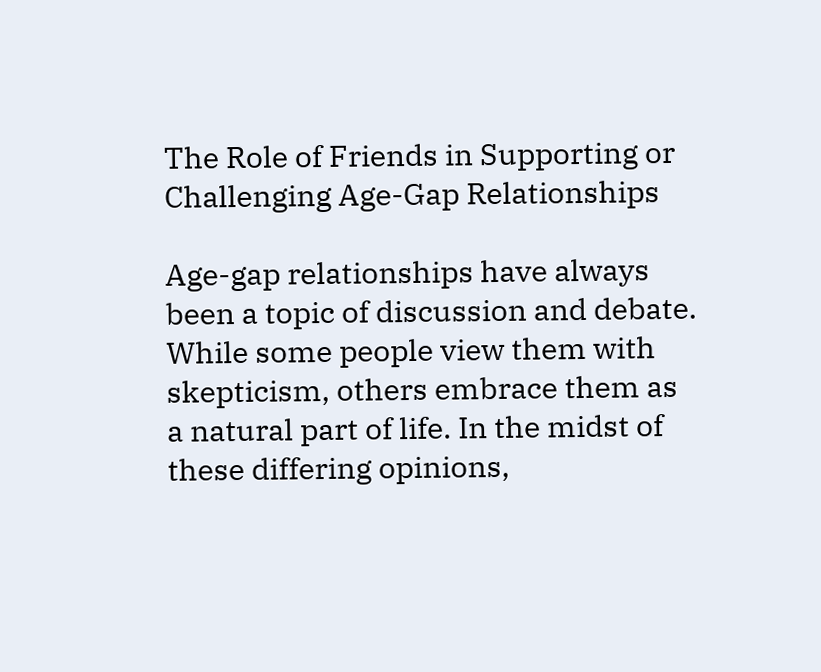The Role of Friends in Supporting or Challenging Age-Gap Relationships

Age-gap relationships have always been a topic of discussion and debate. While some people view them with skepticism, others embrace them as a natural part of life. In the midst of these differing opinions,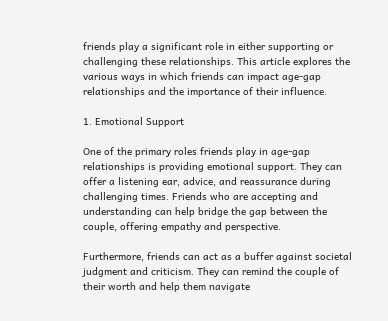friends play a significant role in either supporting or challenging these relationships. This article explores the various ways in which friends can impact age-gap relationships and the importance of their influence.

1. Emotional Support

One of the primary roles friends play in age-gap relationships is providing emotional support. They can offer a listening ear, advice, and reassurance during challenging times. Friends who are accepting and understanding can help bridge the gap between the couple, offering empathy and perspective.

Furthermore, friends can act as a buffer against societal judgment and criticism. They can remind the couple of their worth and help them navigate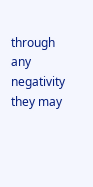through any negativity they may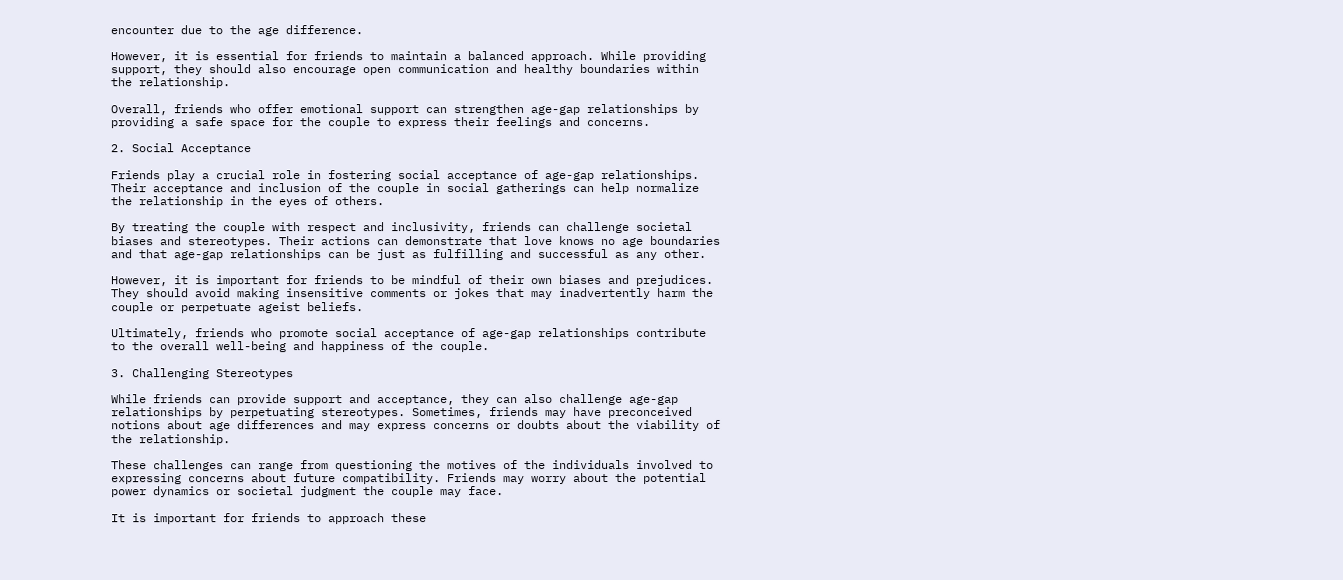encounter due to the age difference.

However, it is essential for friends to maintain a balanced approach. While providing support, they should also encourage open communication and healthy boundaries within the relationship.

Overall, friends who offer emotional support can strengthen age-gap relationships by providing a safe space for the couple to express their feelings and concerns.

2. Social Acceptance

Friends play a crucial role in fostering social acceptance of age-gap relationships. Their acceptance and inclusion of the couple in social gatherings can help normalize the relationship in the eyes of others.

By treating the couple with respect and inclusivity, friends can challenge societal biases and stereotypes. Their actions can demonstrate that love knows no age boundaries and that age-gap relationships can be just as fulfilling and successful as any other.

However, it is important for friends to be mindful of their own biases and prejudices. They should avoid making insensitive comments or jokes that may inadvertently harm the couple or perpetuate ageist beliefs.

Ultimately, friends who promote social acceptance of age-gap relationships contribute to the overall well-being and happiness of the couple.

3. Challenging Stereotypes

While friends can provide support and acceptance, they can also challenge age-gap relationships by perpetuating stereotypes. Sometimes, friends may have preconceived notions about age differences and may express concerns or doubts about the viability of the relationship.

These challenges can range from questioning the motives of the individuals involved to expressing concerns about future compatibility. Friends may worry about the potential power dynamics or societal judgment the couple may face.

It is important for friends to approach these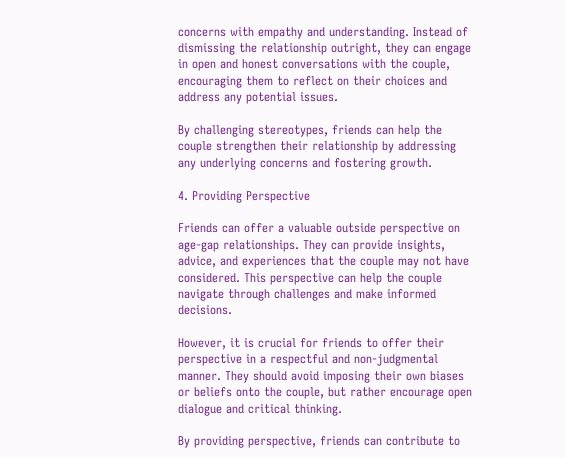concerns with empathy and understanding. Instead of dismissing the relationship outright, they can engage in open and honest conversations with the couple, encouraging them to reflect on their choices and address any potential issues.

By challenging stereotypes, friends can help the couple strengthen their relationship by addressing any underlying concerns and fostering growth.

4. Providing Perspective

Friends can offer a valuable outside perspective on age-gap relationships. They can provide insights, advice, and experiences that the couple may not have considered. This perspective can help the couple navigate through challenges and make informed decisions.

However, it is crucial for friends to offer their perspective in a respectful and non-judgmental manner. They should avoid imposing their own biases or beliefs onto the couple, but rather encourage open dialogue and critical thinking.

By providing perspective, friends can contribute to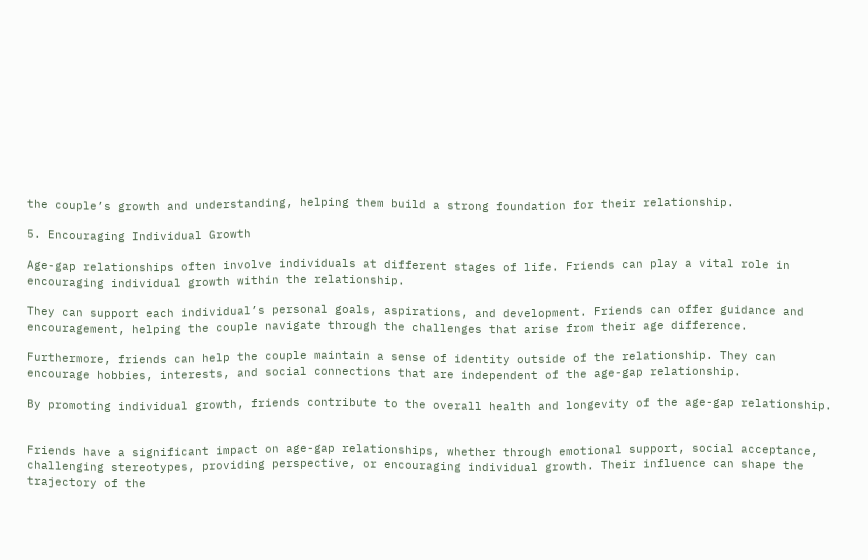the couple’s growth and understanding, helping them build a strong foundation for their relationship.

5. Encouraging Individual Growth

Age-gap relationships often involve individuals at different stages of life. Friends can play a vital role in encouraging individual growth within the relationship.

They can support each individual’s personal goals, aspirations, and development. Friends can offer guidance and encouragement, helping the couple navigate through the challenges that arise from their age difference.

Furthermore, friends can help the couple maintain a sense of identity outside of the relationship. They can encourage hobbies, interests, and social connections that are independent of the age-gap relationship.

By promoting individual growth, friends contribute to the overall health and longevity of the age-gap relationship.


Friends have a significant impact on age-gap relationships, whether through emotional support, social acceptance, challenging stereotypes, providing perspective, or encouraging individual growth. Their influence can shape the trajectory of the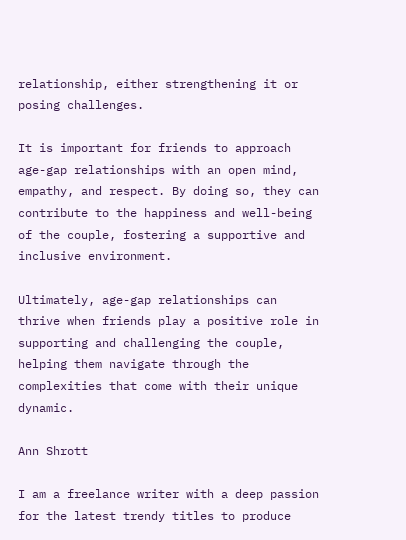relationship, either strengthening it or posing challenges.

It is important for friends to approach age-gap relationships with an open mind, empathy, and respect. By doing so, they can contribute to the happiness and well-being of the couple, fostering a supportive and inclusive environment.

Ultimately, age-gap relationships can thrive when friends play a positive role in supporting and challenging the couple, helping them navigate through the complexities that come with their unique dynamic.

Ann Shrott

I am a freelance writer with a deep passion for the latest trendy titles to produce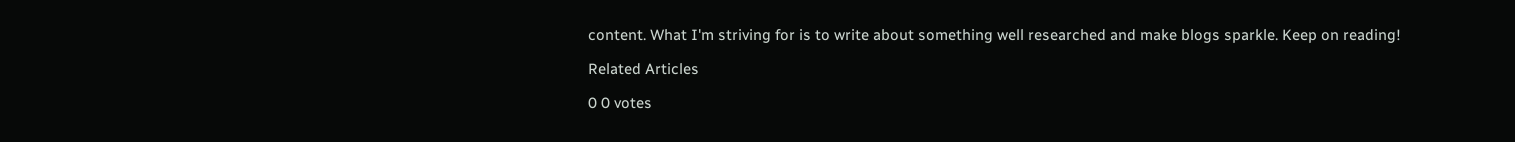content. What I'm striving for is to write about something well researched and make blogs sparkle. Keep on reading!

Related Articles

0 0 votes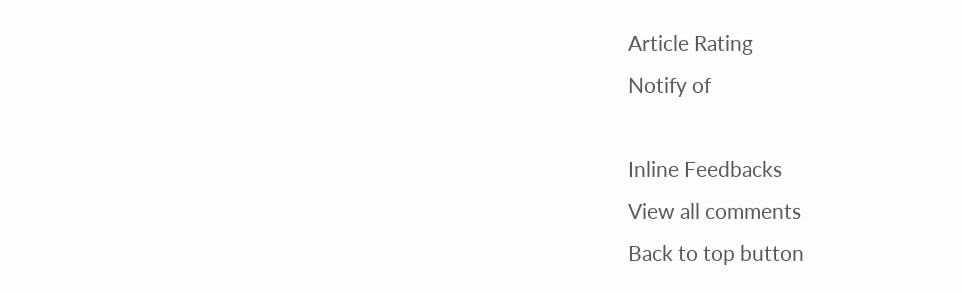Article Rating
Notify of

Inline Feedbacks
View all comments
Back to top button